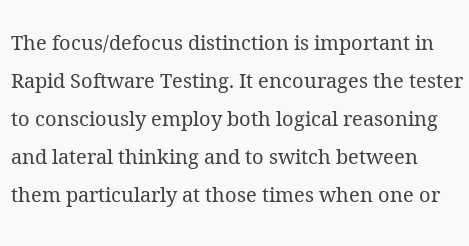The focus/defocus distinction is important in Rapid Software Testing. It encourages the tester to consciously employ both logical reasoning and lateral thinking and to switch between them particularly at those times when one or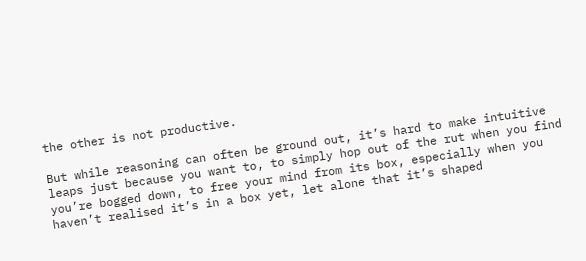the other is not productive.

But while reasoning can often be ground out, it’s hard to make intuitive leaps just because you want to, to simply hop out of the rut when you find you’re bogged down, to free your mind from its box, especially when you haven’t realised it’s in a box yet, let alone that it’s shaped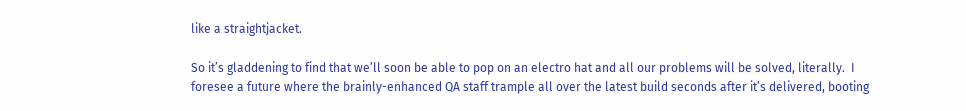like a straightjacket.

So it’s gladdening to find that we’ll soon be able to pop on an electro hat and all our problems will be solved, literally.  I foresee a future where the brainly-enhanced QA staff trample all over the latest build seconds after it’s delivered, booting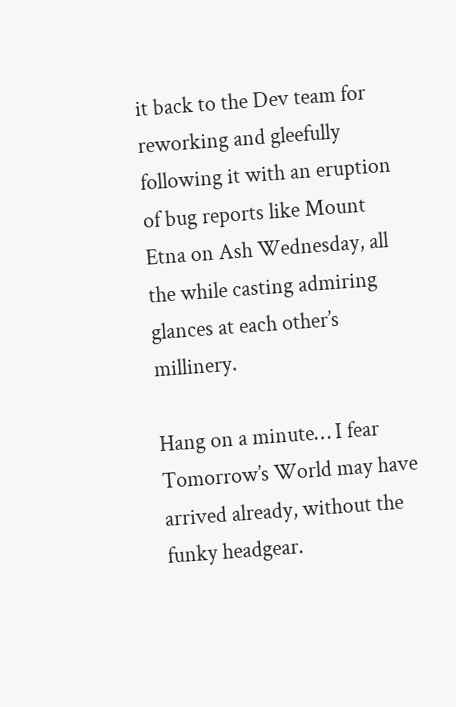it back to the Dev team for reworking and gleefully following it with an eruption of bug reports like Mount Etna on Ash Wednesday, all the while casting admiring glances at each other’s millinery.

Hang on a minute… I fear Tomorrow’s World may have arrived already, without the funky headgear.